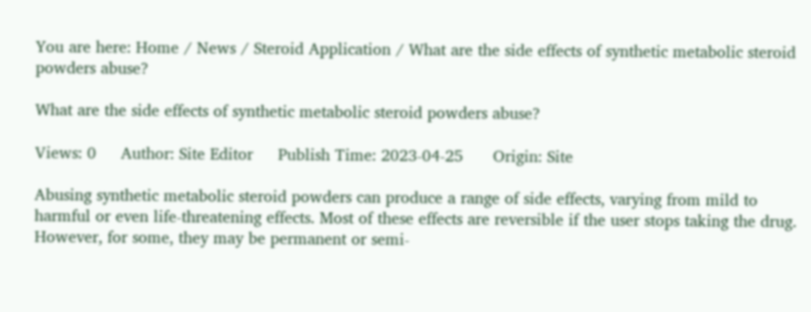You are here: Home / News / Steroid Application / What are the side effects of synthetic metabolic steroid powders abuse?

What are the side effects of synthetic metabolic steroid powders abuse?

Views: 0     Author: Site Editor     Publish Time: 2023-04-25      Origin: Site

Abusing synthetic metabolic steroid powders can produce a range of side effects, varying from mild to harmful or even life-threatening effects. Most of these effects are reversible if the user stops taking the drug. However, for some, they may be permanent or semi-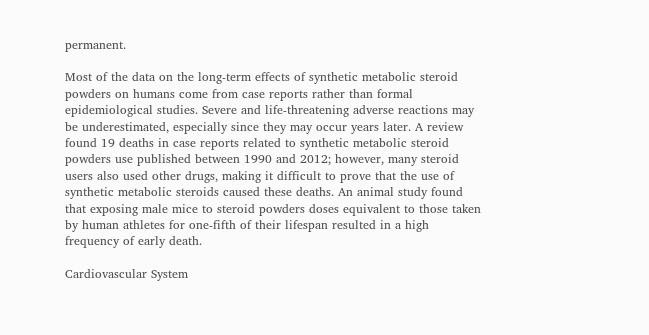permanent.

Most of the data on the long-term effects of synthetic metabolic steroid powders on humans come from case reports rather than formal epidemiological studies. Severe and life-threatening adverse reactions may be underestimated, especially since they may occur years later. A review found 19 deaths in case reports related to synthetic metabolic steroid powders use published between 1990 and 2012; however, many steroid users also used other drugs, making it difficult to prove that the use of synthetic metabolic steroids caused these deaths. An animal study found that exposing male mice to steroid powders doses equivalent to those taken by human athletes for one-fifth of their lifespan resulted in a high frequency of early death.

Cardiovascular System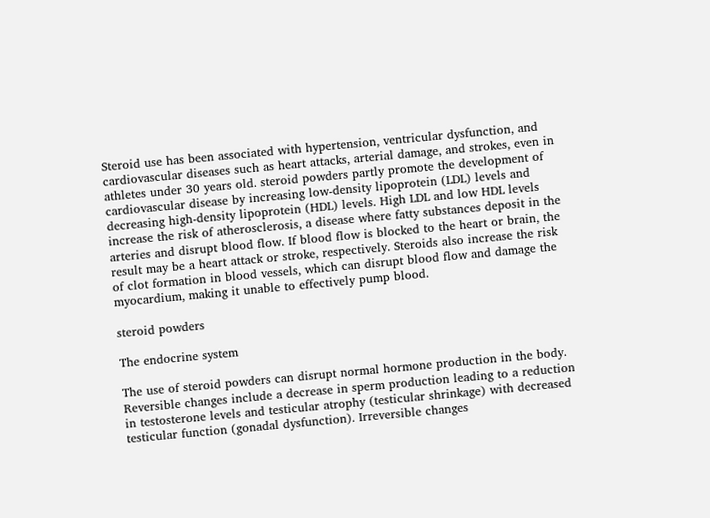Steroid use has been associated with hypertension, ventricular dysfunction, and cardiovascular diseases such as heart attacks, arterial damage, and strokes, even in athletes under 30 years old. steroid powders partly promote the development of cardiovascular disease by increasing low-density lipoprotein (LDL) levels and decreasing high-density lipoprotein (HDL) levels. High LDL and low HDL levels increase the risk of atherosclerosis, a disease where fatty substances deposit in the arteries and disrupt blood flow. If blood flow is blocked to the heart or brain, the result may be a heart attack or stroke, respectively. Steroids also increase the risk of clot formation in blood vessels, which can disrupt blood flow and damage the myocardium, making it unable to effectively pump blood.

steroid powders

The endocrine system

The use of steroid powders can disrupt normal hormone production in the body. Reversible changes include a decrease in sperm production leading to a reduction in testosterone levels and testicular atrophy (testicular shrinkage) with decreased testicular function (gonadal dysfunction). Irreversible changes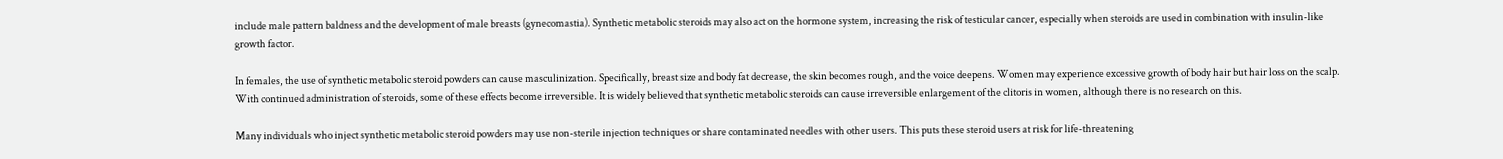include male pattern baldness and the development of male breasts (gynecomastia). Synthetic metabolic steroids may also act on the hormone system, increasing the risk of testicular cancer, especially when steroids are used in combination with insulin-like growth factor.

In females, the use of synthetic metabolic steroid powders can cause masculinization. Specifically, breast size and body fat decrease, the skin becomes rough, and the voice deepens. Women may experience excessive growth of body hair but hair loss on the scalp. With continued administration of steroids, some of these effects become irreversible. It is widely believed that synthetic metabolic steroids can cause irreversible enlargement of the clitoris in women, although there is no research on this.

Many individuals who inject synthetic metabolic steroid powders may use non-sterile injection techniques or share contaminated needles with other users. This puts these steroid users at risk for life-threatening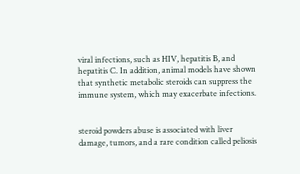viral infections, such as HIV, hepatitis B, and hepatitis C. In addition, animal models have shown that synthetic metabolic steroids can suppress the immune system, which may exacerbate infections.


steroid powders abuse is associated with liver damage, tumors, and a rare condition called peliosis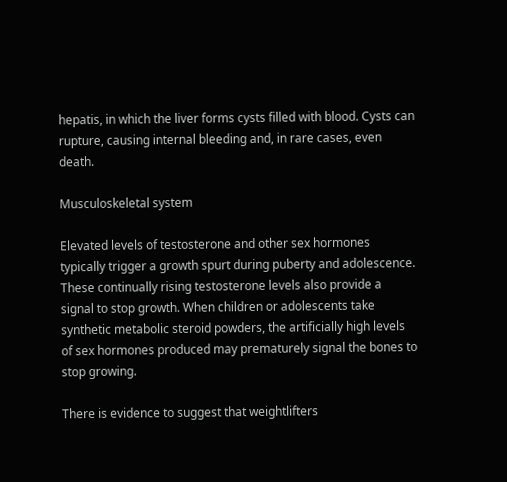hepatis, in which the liver forms cysts filled with blood. Cysts can rupture, causing internal bleeding and, in rare cases, even death.

Musculoskeletal system

Elevated levels of testosterone and other sex hormones typically trigger a growth spurt during puberty and adolescence. These continually rising testosterone levels also provide a signal to stop growth. When children or adolescents take synthetic metabolic steroid powders, the artificially high levels of sex hormones produced may prematurely signal the bones to stop growing.

There is evidence to suggest that weightlifters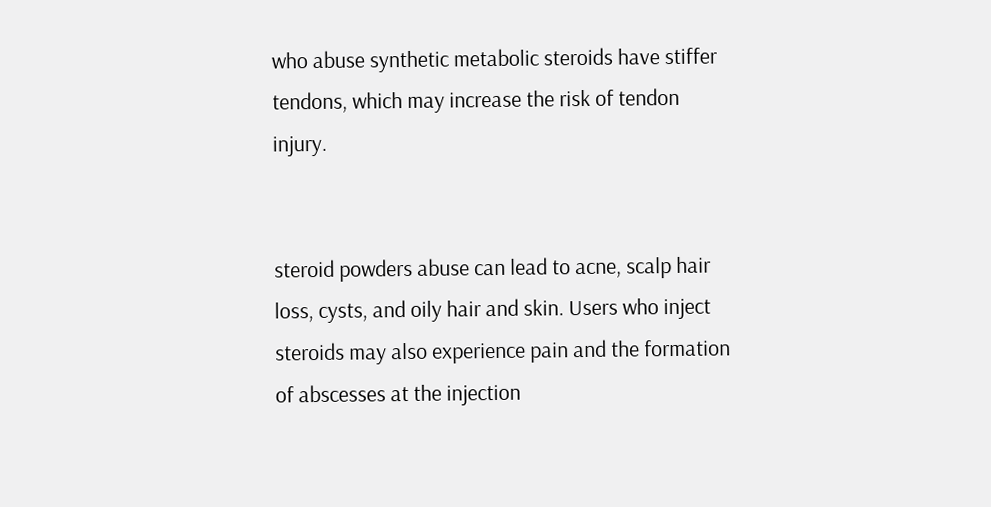who abuse synthetic metabolic steroids have stiffer tendons, which may increase the risk of tendon injury.


steroid powders abuse can lead to acne, scalp hair loss, cysts, and oily hair and skin. Users who inject steroids may also experience pain and the formation of abscesses at the injection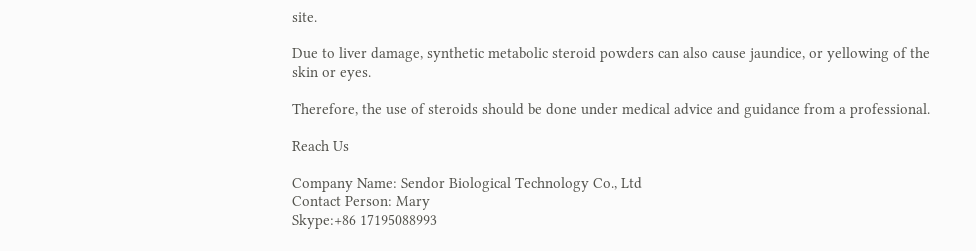site.

Due to liver damage, synthetic metabolic steroid powders can also cause jaundice, or yellowing of the skin or eyes.

Therefore, the use of steroids should be done under medical advice and guidance from a professional.

Reach Us

Company Name: Sendor Biological Technology Co., Ltd
Contact Person: Mary
Skype:+86 17195088993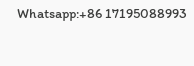Whatsapp:+86 17195088993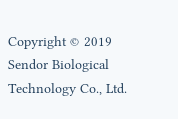Copyright © 2019 Sendor Biological Technology Co., Ltd.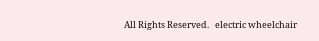All Rights Reserved.   electric wheelchair